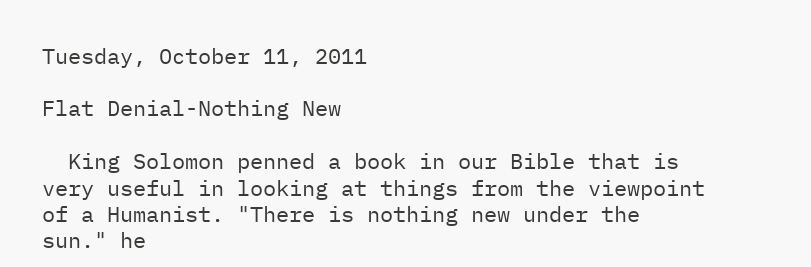Tuesday, October 11, 2011

Flat Denial-Nothing New

  King Solomon penned a book in our Bible that is very useful in looking at things from the viewpoint of a Humanist. "There is nothing new under the sun." he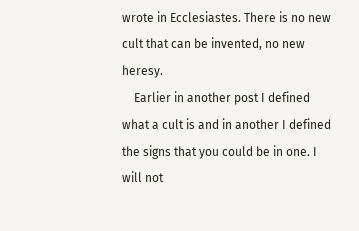wrote in Ecclesiastes. There is no new cult that can be invented, no new heresy.
    Earlier in another post I defined what a cult is and in another I defined the signs that you could be in one. I will not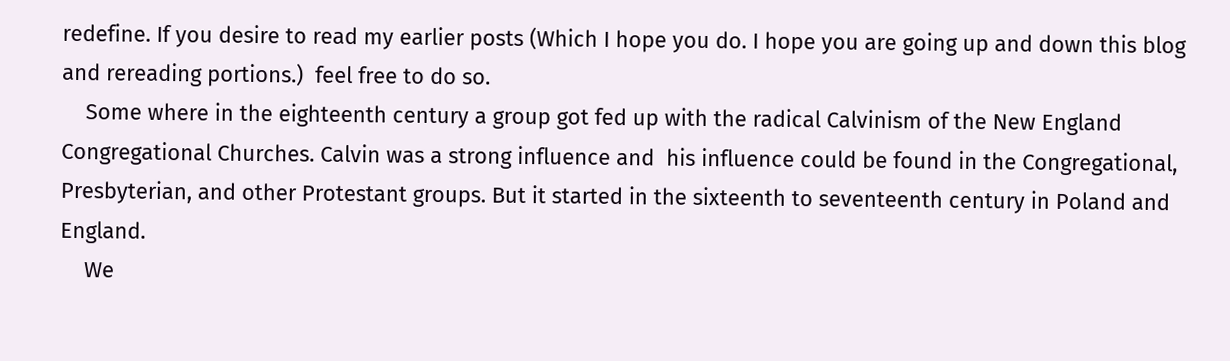redefine. If you desire to read my earlier posts (Which I hope you do. I hope you are going up and down this blog and rereading portions.)  feel free to do so.
    Some where in the eighteenth century a group got fed up with the radical Calvinism of the New England Congregational Churches. Calvin was a strong influence and  his influence could be found in the Congregational, Presbyterian, and other Protestant groups. But it started in the sixteenth to seventeenth century in Poland and England.
    We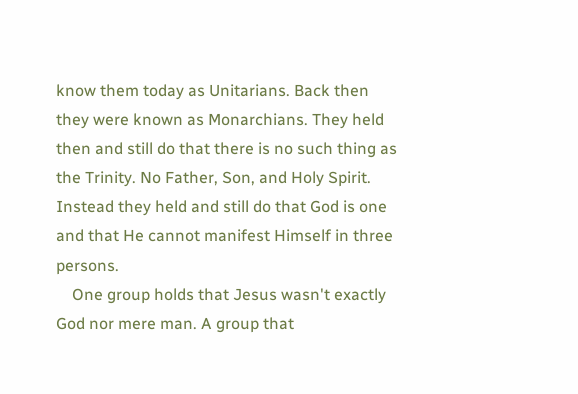know them today as Unitarians. Back then they were known as Monarchians. They held then and still do that there is no such thing as the Trinity. No Father, Son, and Holy Spirit. Instead they held and still do that God is one and that He cannot manifest Himself in three persons.
    One group holds that Jesus wasn't exactly God nor mere man. A group that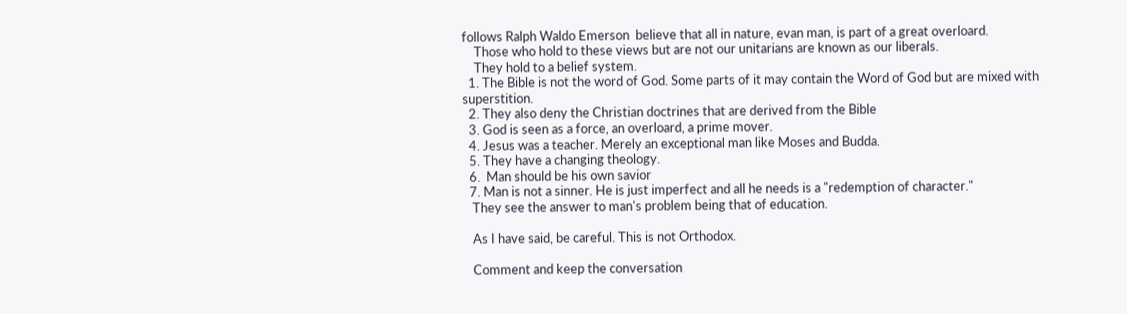follows Ralph Waldo Emerson  believe that all in nature, evan man, is part of a great overloard.
    Those who hold to these views but are not our unitarians are known as our liberals.
    They hold to a belief system.
  1. The Bible is not the word of God. Some parts of it may contain the Word of God but are mixed with superstition.
  2. They also deny the Christian doctrines that are derived from the Bible
  3. God is seen as a force, an overloard, a prime mover.
  4. Jesus was a teacher. Merely an exceptional man like Moses and Budda.
  5. They have a changing theology.
  6.  Man should be his own savior
  7. Man is not a sinner. He is just imperfect and all he needs is a "redemption of character."
   They see the answer to man's problem being that of education.

   As I have said, be careful. This is not Orthodox.

   Comment and keep the conversation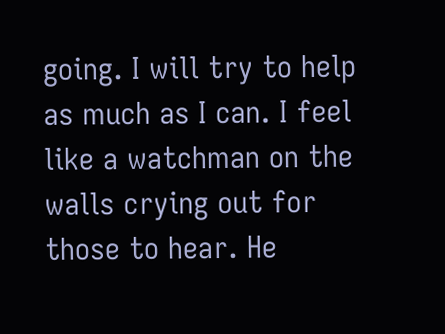going. I will try to help as much as I can. I feel like a watchman on the walls crying out for those to hear. He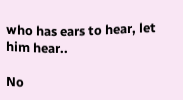who has ears to hear, let him hear..

No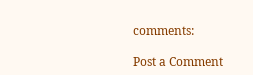comments:

Post a Comment